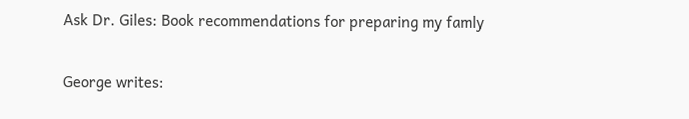Ask Dr. Giles: Book recommendations for preparing my famly

George writes: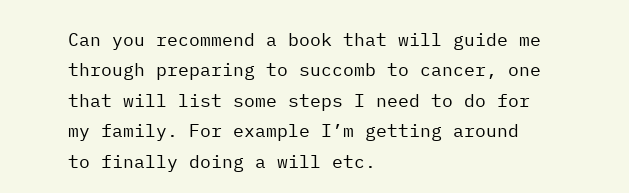Can you recommend a book that will guide me through preparing to succomb to cancer, one that will list some steps I need to do for my family. For example I’m getting around to finally doing a will etc.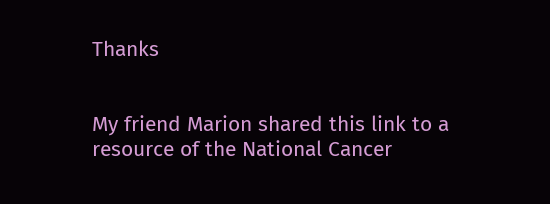Thanks


My friend Marion shared this link to a resource of the National Cancer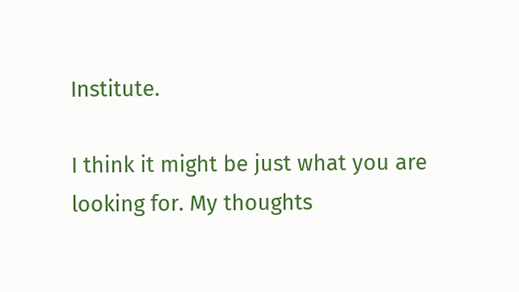Institute.

I think it might be just what you are looking for. My thoughts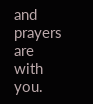and prayers are with you.